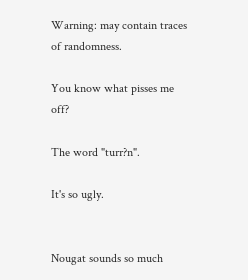Warning: may contain traces of randomness.

You know what pisses me off?

The word "turr?n".

It's so ugly.


Nougat sounds so much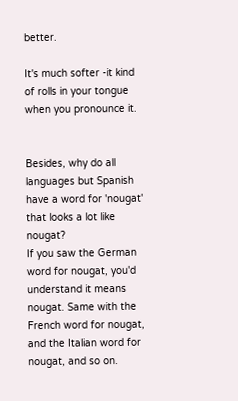better.

It's much softer -it kind of rolls in your tongue when you pronounce it.


Besides, why do all languages but Spanish have a word for 'nougat' that looks a lot like nougat?
If you saw the German word for nougat, you'd understand it means nougat. Same with the French word for nougat, and the Italian word for nougat, and so on.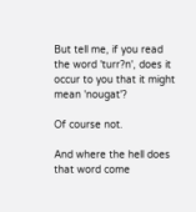But tell me, if you read the word 'turr?n', does it occur to you that it might mean 'nougat'?

Of course not.

And where the hell does that word come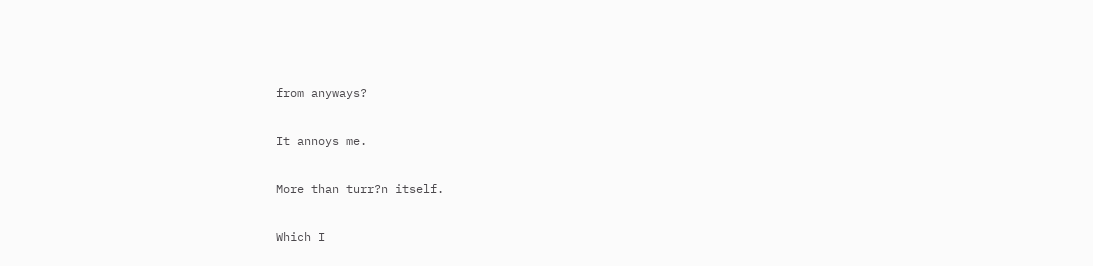from anyways?

It annoys me.

More than turr?n itself.

Which I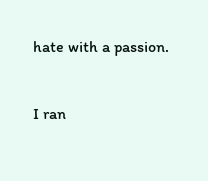hate with a passion.


I ran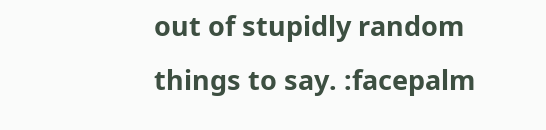out of stupidly random things to say. :facepalm